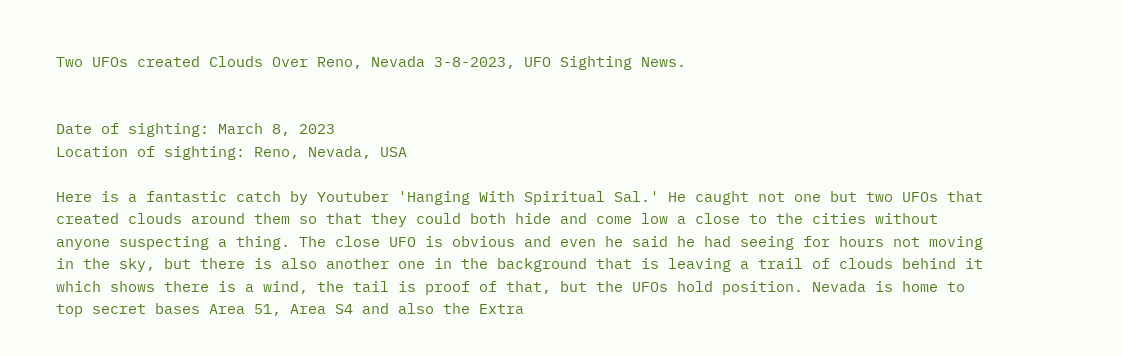Two UFOs created Clouds Over Reno, Nevada 3-8-2023, UFO Sighting News.


Date of sighting: March 8, 2023
Location of sighting: Reno, Nevada, USA

Here is a fantastic catch by Youtuber 'Hanging With Spiritual Sal.' He caught not one but two UFOs that created clouds around them so that they could both hide and come low a close to the cities without anyone suspecting a thing. The close UFO is obvious and even he said he had seeing for hours not moving in the sky, but there is also another one in the background that is leaving a trail of clouds behind it which shows there is a wind, the tail is proof of that, but the UFOs hold position. Nevada is home to top secret bases Area 51, Area S4 and also the Extra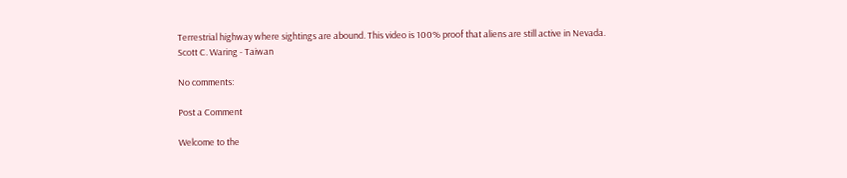Terrestrial highway where sightings are abound. This video is 100% proof that aliens are still active in Nevada.
Scott C. Waring - Taiwan

No comments:

Post a Comment

Welcome to the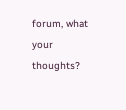forum, what your thoughts?